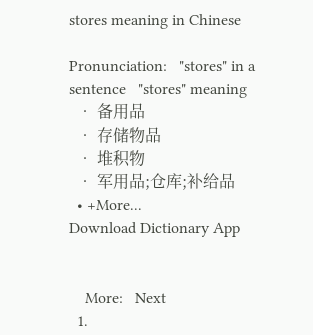stores meaning in Chinese

Pronunciation:   "stores" in a sentence   "stores" meaning
  • 备用品
  • 存储物品
  • 堆积物
  • 军用品;仓库;补给品
  • +More...
Download Dictionary App


    More:   Next
  1.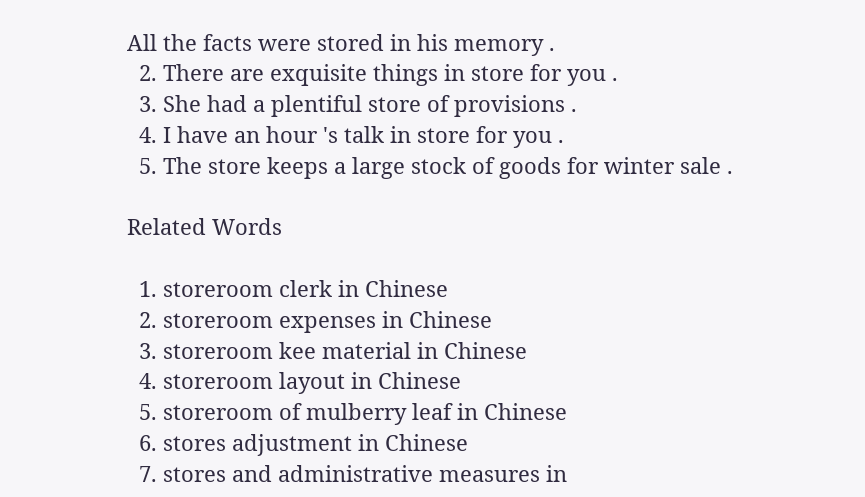All the facts were stored in his memory .
  2. There are exquisite things in store for you .
  3. She had a plentiful store of provisions .
  4. I have an hour 's talk in store for you .
  5. The store keeps a large stock of goods for winter sale .

Related Words

  1. storeroom clerk in Chinese
  2. storeroom expenses in Chinese
  3. storeroom kee material in Chinese
  4. storeroom layout in Chinese
  5. storeroom of mulberry leaf in Chinese
  6. stores adjustment in Chinese
  7. stores and administrative measures in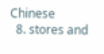Chinese
  8. stores and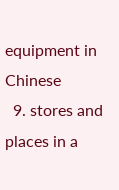equipment in Chinese
  9. stores and places in a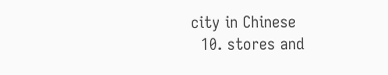city in Chinese
  10. stores and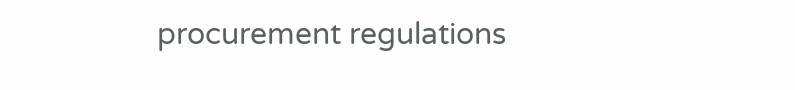procurement regulations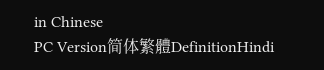in Chinese
PC Version简体繁體DefinitionHindi